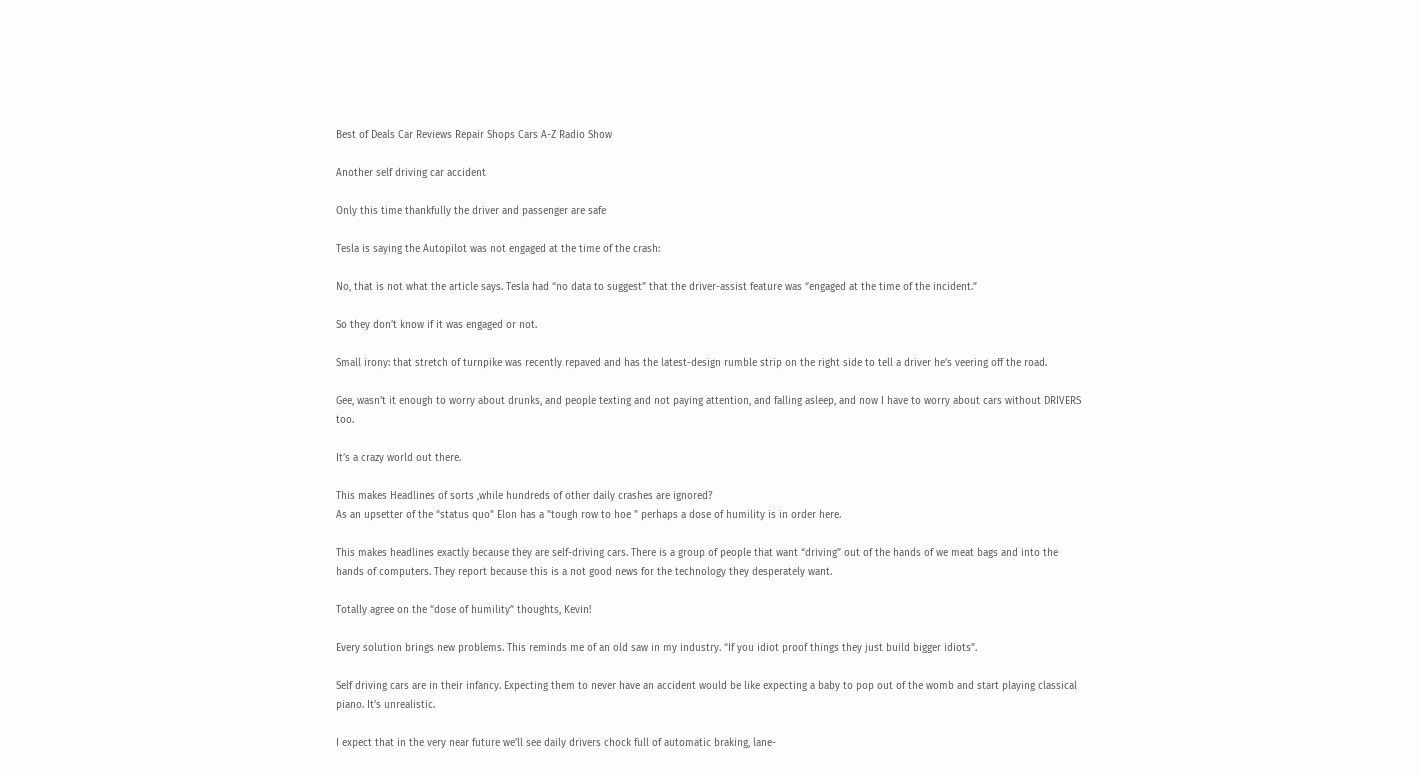Best of Deals Car Reviews Repair Shops Cars A-Z Radio Show

Another self driving car accident

Only this time thankfully the driver and passenger are safe

Tesla is saying the Autopilot was not engaged at the time of the crash:

No, that is not what the article says. Tesla had “no data to suggest” that the driver-assist feature was “engaged at the time of the incident.”

So they don’t know if it was engaged or not.

Small irony: that stretch of turnpike was recently repaved and has the latest-design rumble strip on the right side to tell a driver he’s veering off the road.

Gee, wasn’t it enough to worry about drunks, and people texting and not paying attention, and falling asleep, and now I have to worry about cars without DRIVERS too.

It’s a crazy world out there.

This makes Headlines of sorts ,while hundreds of other daily crashes are ignored?
As an upsetter of the “status quo” Elon has a "tough row to hoe " perhaps a dose of humility is in order here.

This makes headlines exactly because they are self-driving cars. There is a group of people that want “driving” out of the hands of we meat bags and into the hands of computers. They report because this is a not good news for the technology they desperately want.

Totally agree on the “dose of humility” thoughts, Kevin!

Every solution brings new problems. This reminds me of an old saw in my industry. “If you idiot proof things they just build bigger idiots”.

Self driving cars are in their infancy. Expecting them to never have an accident would be like expecting a baby to pop out of the womb and start playing classical piano. It’s unrealistic.

I expect that in the very near future we’ll see daily drivers chock full of automatic braking, lane-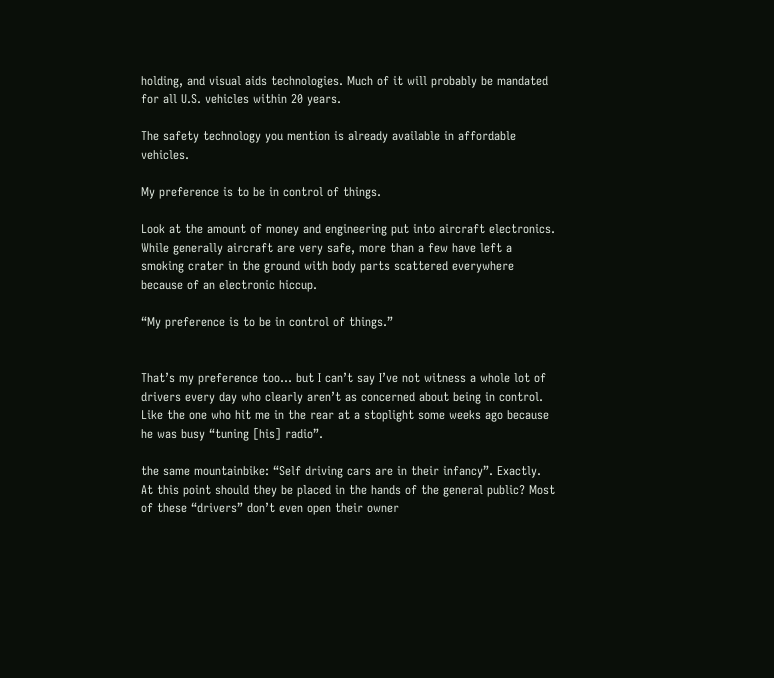holding, and visual aids technologies. Much of it will probably be mandated for all U.S. vehicles within 20 years.

The safety technology you mention is already available in affordable vehicles.

My preference is to be in control of things.

Look at the amount of money and engineering put into aircraft electronics. While generally aircraft are very safe, more than a few have left a smoking crater in the ground with body parts scattered everywhere because of an electronic hiccup.

“My preference is to be in control of things.”


That’s my preference too… but I can’t say I’ve not witness a whole lot of drivers every day who clearly aren’t as concerned about being in control. Like the one who hit me in the rear at a stoplight some weeks ago because he was busy “tuning [his] radio”.

the same mountainbike: “Self driving cars are in their infancy”. Exactly. At this point should they be placed in the hands of the general public? Most of these “drivers” don’t even open their owner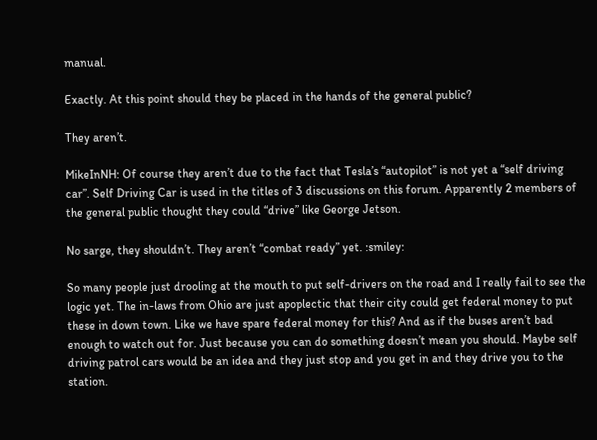manual.

Exactly. At this point should they be placed in the hands of the general public?

They aren’t.

MikeInNH: Of course they aren’t due to the fact that Tesla’s “autopilot” is not yet a “self driving car”. Self Driving Car is used in the titles of 3 discussions on this forum. Apparently 2 members of the general public thought they could “drive” like George Jetson.

No sarge, they shouldn’t. They aren’t “combat ready” yet. :smiley:

So many people just drooling at the mouth to put self-drivers on the road and I really fail to see the logic yet. The in-laws from Ohio are just apoplectic that their city could get federal money to put these in down town. Like we have spare federal money for this? And as if the buses aren’t bad enough to watch out for. Just because you can do something doesn’t mean you should. Maybe self driving patrol cars would be an idea and they just stop and you get in and they drive you to the station.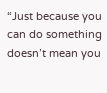“Just because you can do something doesn’t mean you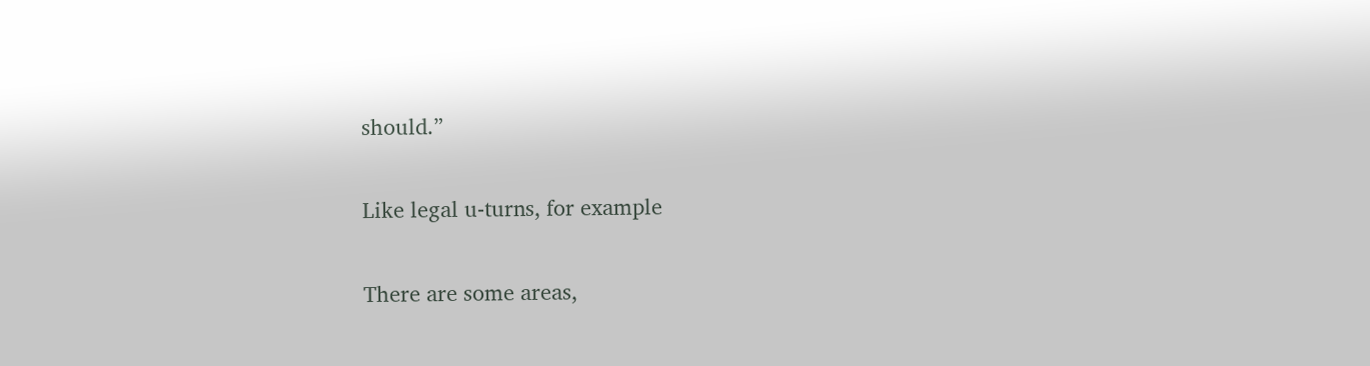should.”

Like legal u-turns, for example

There are some areas,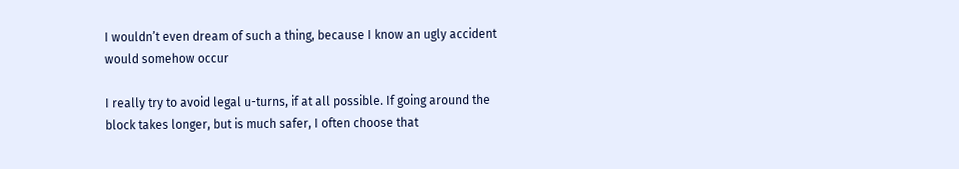I wouldn’t even dream of such a thing, because I know an ugly accident would somehow occur

I really try to avoid legal u-turns, if at all possible. If going around the block takes longer, but is much safer, I often choose that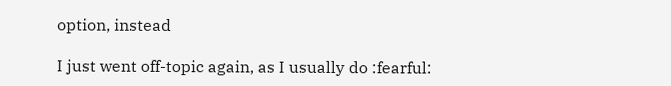option, instead

I just went off-topic again, as I usually do :fearful: